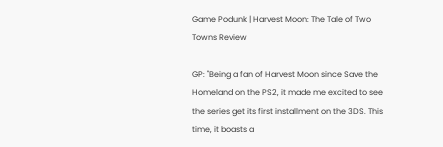Game Podunk | Harvest Moon: The Tale of Two Towns Review

GP: "Being a fan of Harvest Moon since Save the Homeland on the PS2, it made me excited to see the series get its first installment on the 3DS. This time, it boasts a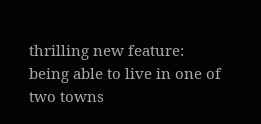thrilling new feature: being able to live in one of two towns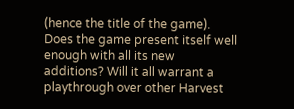(hence the title of the game). Does the game present itself well enough with all its new additions? Will it all warrant a playthrough over other Harvest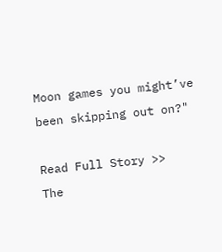Moon games you might’ve been skipping out on?"

Read Full Story >>
The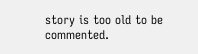story is too old to be commented.